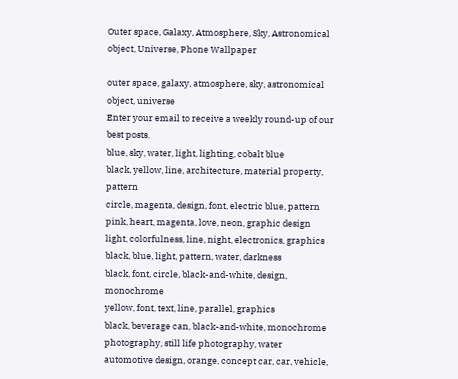Outer space, Galaxy, Atmosphere, Sky, Astronomical object, Universe, Phone Wallpaper

outer space, galaxy, atmosphere, sky, astronomical object, universe
Enter your email to receive a weekly round-up of our best posts.
blue, sky, water, light, lighting, cobalt blue
black, yellow, line, architecture, material property, pattern
circle, magenta, design, font, electric blue, pattern
pink, heart, magenta, love, neon, graphic design
light, colorfulness, line, night, electronics, graphics
black, blue, light, pattern, water, darkness
black, font, circle, black-and-white, design, monochrome
yellow, font, text, line, parallel, graphics
black, beverage can, black-and-white, monochrome photography, still life photography, water
automotive design, orange, concept car, car, vehicle,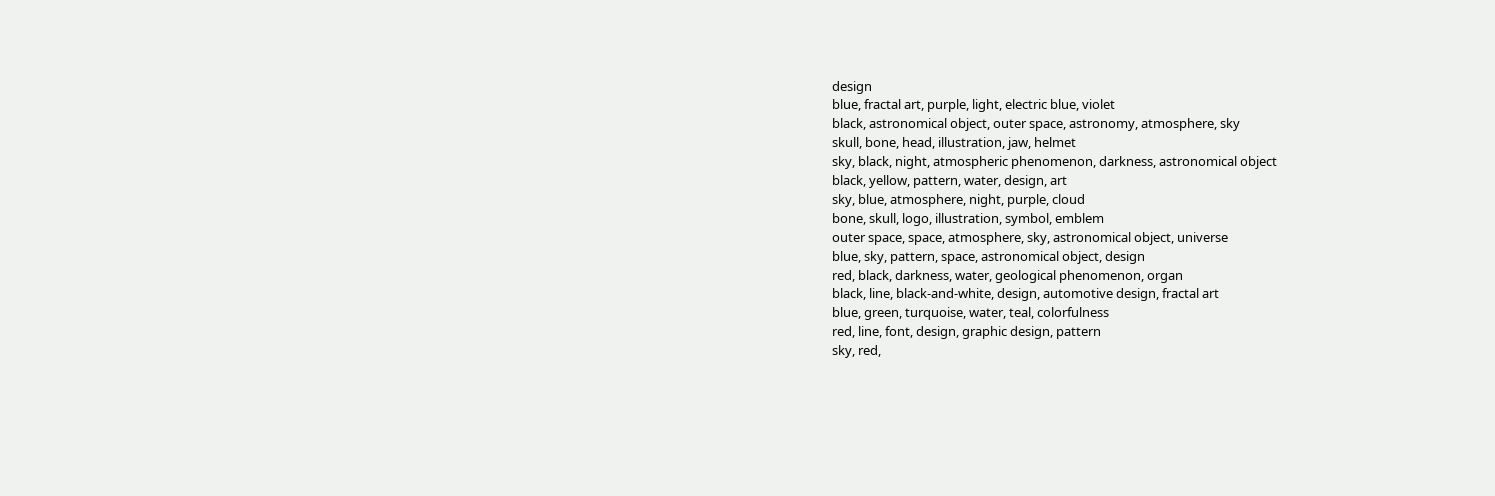design
blue, fractal art, purple, light, electric blue, violet
black, astronomical object, outer space, astronomy, atmosphere, sky
skull, bone, head, illustration, jaw, helmet
sky, black, night, atmospheric phenomenon, darkness, astronomical object
black, yellow, pattern, water, design, art
sky, blue, atmosphere, night, purple, cloud
bone, skull, logo, illustration, symbol, emblem
outer space, space, atmosphere, sky, astronomical object, universe
blue, sky, pattern, space, astronomical object, design
red, black, darkness, water, geological phenomenon, organ
black, line, black-and-white, design, automotive design, fractal art
blue, green, turquoise, water, teal, colorfulness
red, line, font, design, graphic design, pattern
sky, red,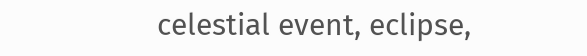celestial event, eclipse,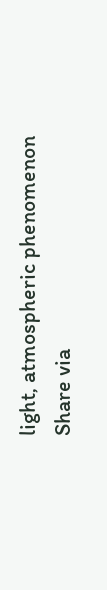light, atmospheric phenomenon
Share via